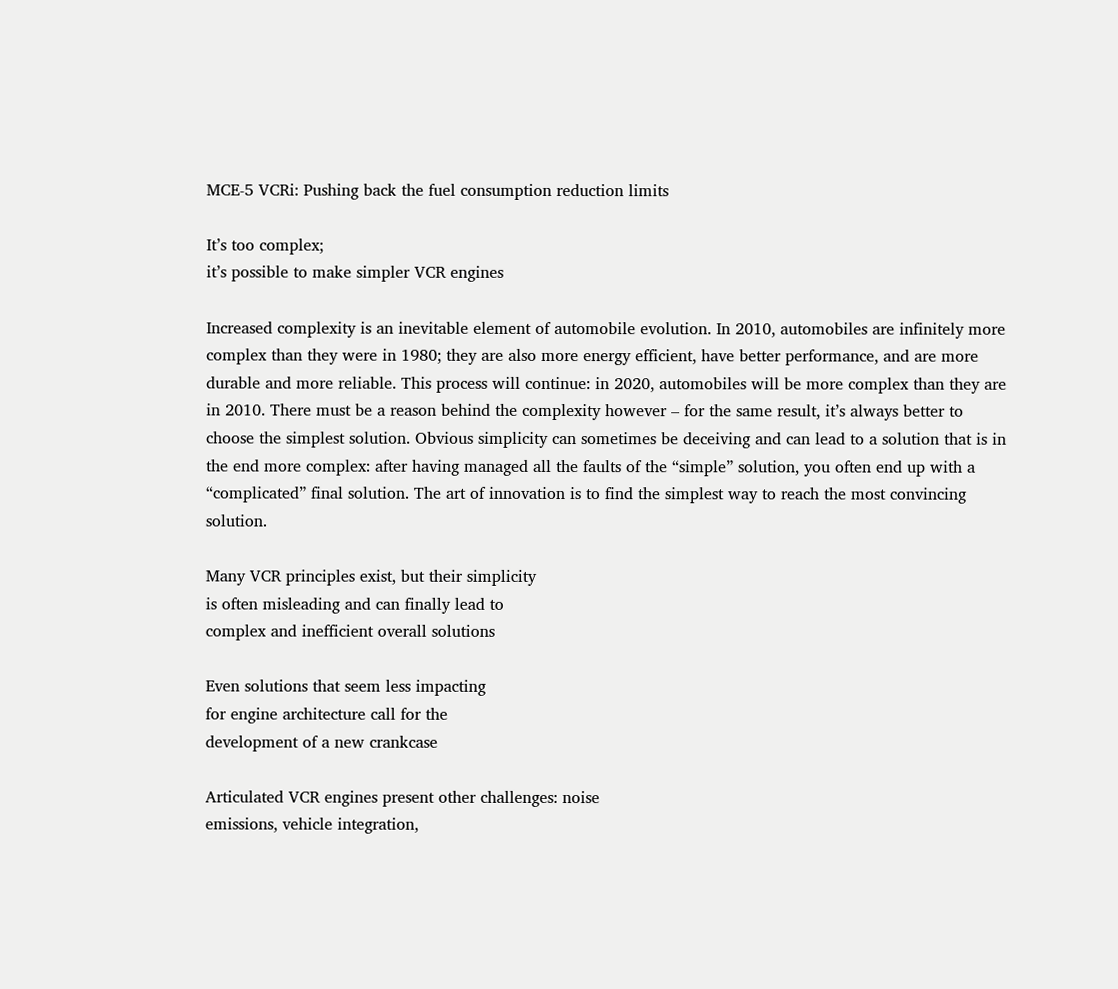MCE-5 VCRi: Pushing back the fuel consumption reduction limits

It’s too complex;
it’s possible to make simpler VCR engines

Increased complexity is an inevitable element of automobile evolution. In 2010, automobiles are infinitely more complex than they were in 1980; they are also more energy efficient, have better performance, and are more durable and more reliable. This process will continue: in 2020, automobiles will be more complex than they are in 2010. There must be a reason behind the complexity however – for the same result, it’s always better to choose the simplest solution. Obvious simplicity can sometimes be deceiving and can lead to a solution that is in the end more complex: after having managed all the faults of the “simple” solution, you often end up with a “complicated” final solution. The art of innovation is to find the simplest way to reach the most convincing solution.

Many VCR principles exist, but their simplicity
is often misleading and can finally lead to
complex and inefficient overall solutions

Even solutions that seem less impacting
for engine architecture call for the
development of a new crankcase

Articulated VCR engines present other challenges: noise
emissions, vehicle integration,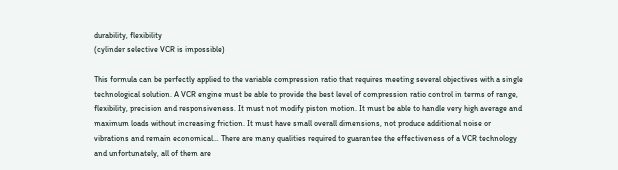durability, flexibility
(cylinder selective VCR is impossible)

This formula can be perfectly applied to the variable compression ratio that requires meeting several objectives with a single technological solution. A VCR engine must be able to provide the best level of compression ratio control in terms of range, flexibility, precision and responsiveness. It must not modify piston motion. It must be able to handle very high average and maximum loads without increasing friction. It must have small overall dimensions, not produce additional noise or vibrations and remain economical… There are many qualities required to guarantee the effectiveness of a VCR technology and unfortunately, all of them are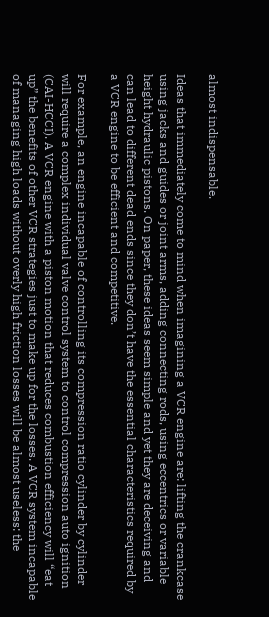almost indispensable.

Ideas that immediately come to mind when imagining a VCR engine are: lifting the crankcase using jacks and guides or joint arms, adding connecting rods, using eccentrics or variable height hydraulic pistons. On paper, these ideas seem simple and yet they are deceiving and can lead to different dead ends since they don’t have the essential characteristics required by a VCR engine to be efficient and competitive.

For example, an engine incapable of controlling its compression ratio cylinder by cylinder will require a complex individual valve control system to control compression auto ignition (CAI-HCCI). A VCR engine with a piston motion that reduces combustion efficiency will “eat up” the benefits of other VCR strategies just to make up for the losses. A VCR system incapable of managing high loads without overly high friction losses will be almost useless: the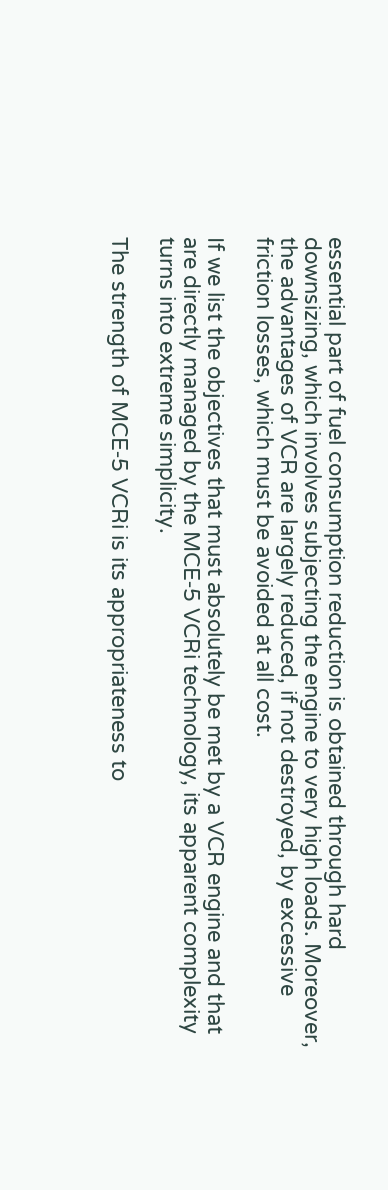essential part of fuel consumption reduction is obtained through hard downsizing, which involves subjecting the engine to very high loads. Moreover, the advantages of VCR are largely reduced, if not destroyed, by excessive friction losses, which must be avoided at all cost.

If we list the objectives that must absolutely be met by a VCR engine and that are directly managed by the MCE‑5 VCRi technology, its apparent complexity turns into extreme simplicity.

The strength of MCE‑5 VCRi is its appropriateness to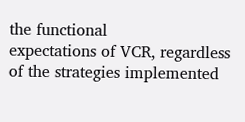the functional
expectations of VCR, regardless of the strategies implemented